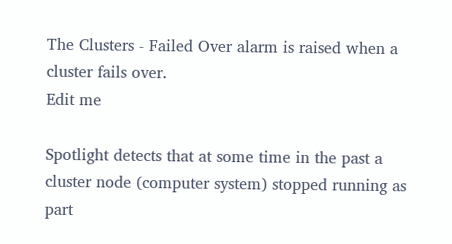The Clusters - Failed Over alarm is raised when a cluster fails over.
Edit me

Spotlight detects that at some time in the past a cluster node (computer system) stopped running as part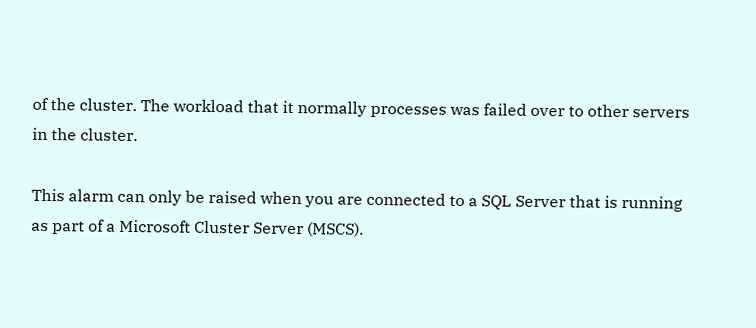of the cluster. The workload that it normally processes was failed over to other servers in the cluster.

This alarm can only be raised when you are connected to a SQL Server that is running as part of a Microsoft Cluster Server (MSCS).